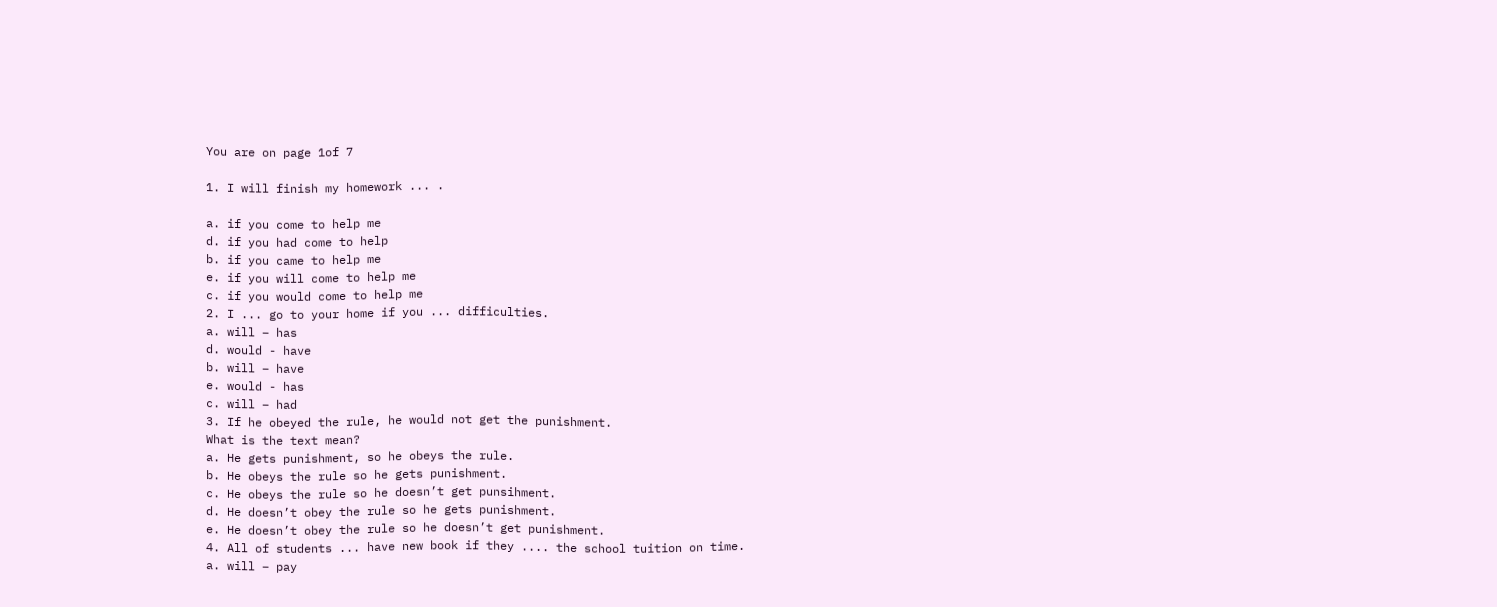You are on page 1of 7

1. I will finish my homework ... .

a. if you come to help me
d. if you had come to help
b. if you came to help me
e. if you will come to help me
c. if you would come to help me
2. I ... go to your home if you ... difficulties.
a. will – has
d. would - have
b. will – have
e. would - has
c. will – had
3. If he obeyed the rule, he would not get the punishment.
What is the text mean?
a. He gets punishment, so he obeys the rule.
b. He obeys the rule so he gets punishment.
c. He obeys the rule so he doesn’t get punsihment.
d. He doesn’t obey the rule so he gets punishment.
e. He doesn’t obey the rule so he doesn’t get punishment.
4. All of students ... have new book if they .... the school tuition on time.
a. will – pay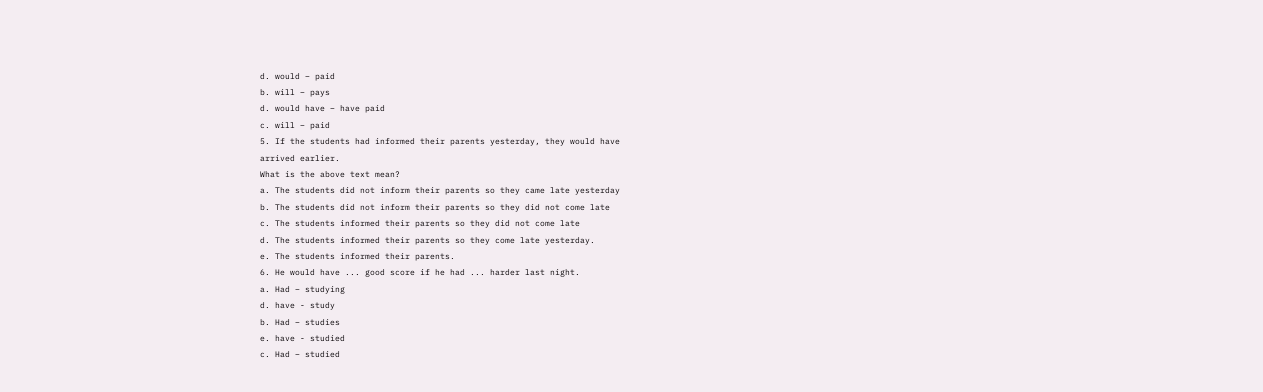d. would – paid
b. will – pays
d. would have – have paid
c. will – paid
5. If the students had informed their parents yesterday, they would have
arrived earlier.
What is the above text mean?
a. The students did not inform their parents so they came late yesterday
b. The students did not inform their parents so they did not come late
c. The students informed their parents so they did not come late
d. The students informed their parents so they come late yesterday.
e. The students informed their parents.
6. He would have ... good score if he had ... harder last night.
a. Had – studying
d. have - study
b. Had – studies
e. have - studied
c. Had – studied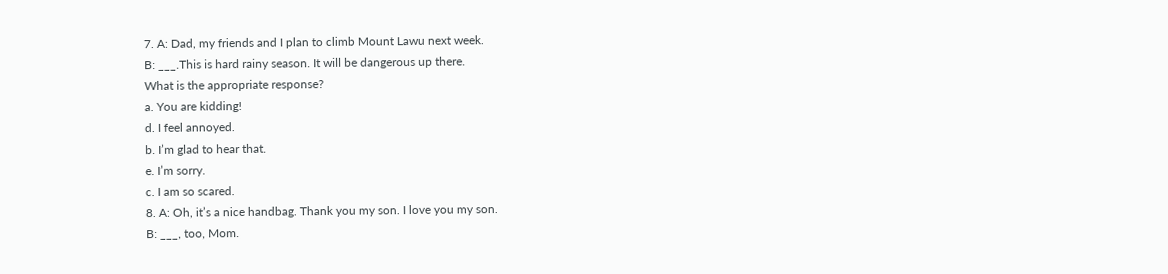7. A: Dad, my friends and I plan to climb Mount Lawu next week.
B: ___.This is hard rainy season. It will be dangerous up there.
What is the appropriate response?
a. You are kidding!
d. I feel annoyed.
b. I’m glad to hear that.
e. I’m sorry.
c. I am so scared.
8. A: Oh, it’s a nice handbag. Thank you my son. I love you my son.
B: ___, too, Mom.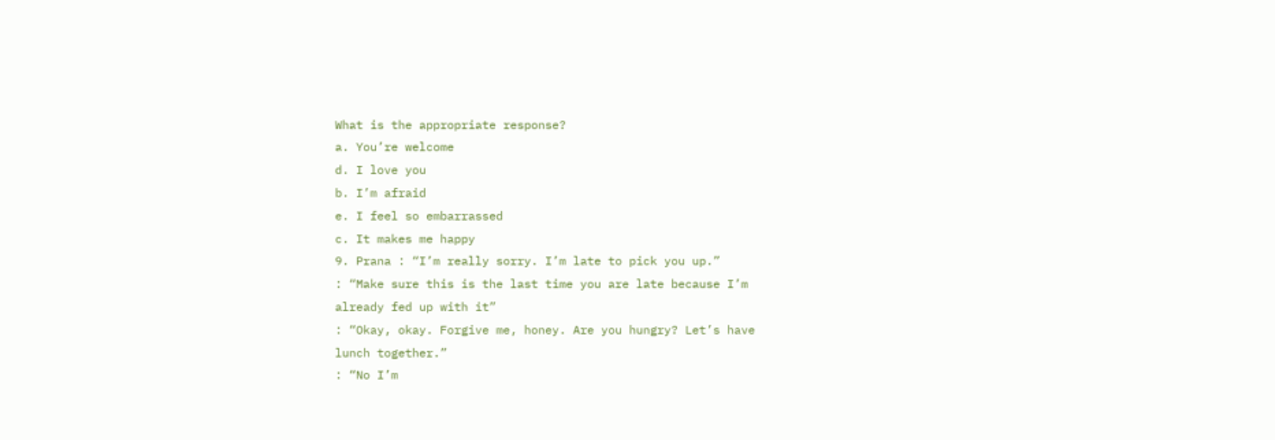What is the appropriate response?
a. You’re welcome
d. I love you
b. I’m afraid
e. I feel so embarrassed
c. It makes me happy
9. Prana : “I’m really sorry. I’m late to pick you up.”
: “Make sure this is the last time you are late because I’m
already fed up with it”
: “Okay, okay. Forgive me, honey. Are you hungry? Let’s have
lunch together.”
: “No I’m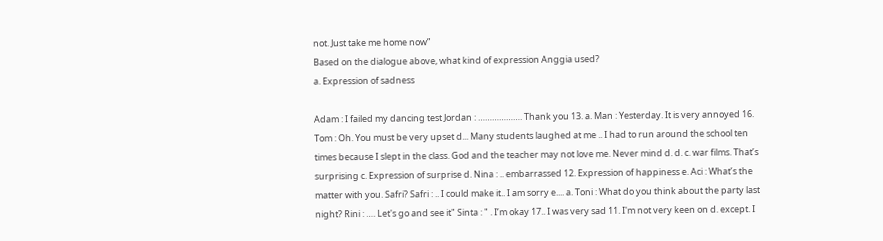not. Just take me home now”
Based on the dialogue above, what kind of expression Anggia used?
a. Expression of sadness

Adam : I failed my dancing test Jordan : ………………. Thank you 13. a. Man : Yesterday. It is very annoyed 16. Tom : Oh. You must be very upset d... Many students laughed at me .. I had to run around the school ten times because I slept in the class. God and the teacher may not love me. Never mind d. d. c. war films. That’s surprising c. Expression of surprise d. Nina : .. embarrassed 12. Expression of happiness e. Aci : What’s the matter with you. Safri? Safri : .. I could make it.. I am sorry e.... a. Toni : What do you think about the party last night? Rini : …. Let's go and see it" Sinta : " . I’m okay 17.. I was very sad 11. I'm not very keen on d. except. I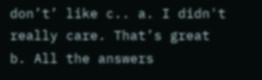don’t’ like c.. a. I didn't really care. That’s great b. All the answers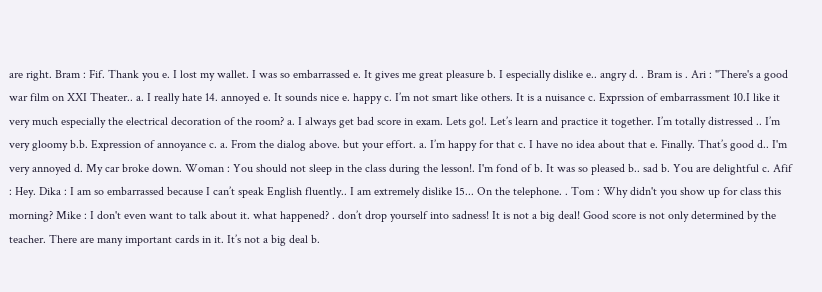are right. Bram : Fif. Thank you e. I lost my wallet. I was so embarrassed e. It gives me great pleasure b. I especially dislike e.. angry d. . Bram is . Ari : "There's a good war film on XXI Theater.. a. I really hate 14. annoyed e. It sounds nice e. happy c. I’m not smart like others. It is a nuisance c. Exprssion of embarrassment 10.I like it very much especially the electrical decoration of the room? a. I always get bad score in exam. Lets go!. Let’s learn and practice it together. I’m totally distressed .. I’m very gloomy b.b. Expression of annoyance c. a. From the dialog above. but your effort. a. I’m happy for that c. I have no idea about that e. Finally. That’s good d.. I'm very annoyed d. My car broke down. Woman : You should not sleep in the class during the lesson!. I'm fond of b. It was so pleased b.. sad b. You are delightful c. Afif : Hey. Dika : I am so embarrassed because I can’t speak English fluently.. I am extremely dislike 15... On the telephone. . Tom : Why didn't you show up for class this morning? Mike : I don't even want to talk about it. what happened? . don’t drop yourself into sadness! It is not a big deal! Good score is not only determined by the teacher. There are many important cards in it. It’s not a big deal b.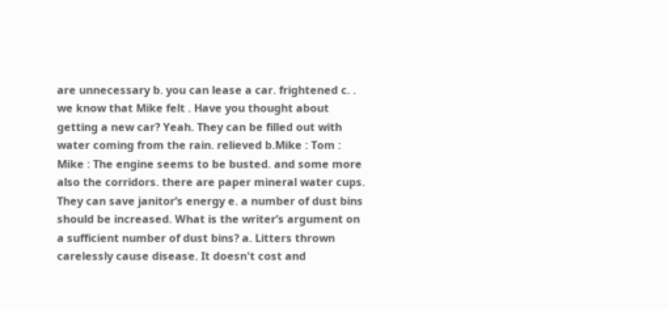are unnecessary b. you can lease a car. frightened c. . we know that Mike felt . Have you thought about getting a new car? Yeah. They can be filled out with water coming from the rain. relieved b.Mike : Tom : Mike : The engine seems to be busted. and some more also the corridors. there are paper mineral water cups. They can save janitor’s energy e. a number of dust bins should be increased. What is the writer’s argument on a sufficient number of dust bins? a. Litters thrown carelessly cause disease. It doesn't cost and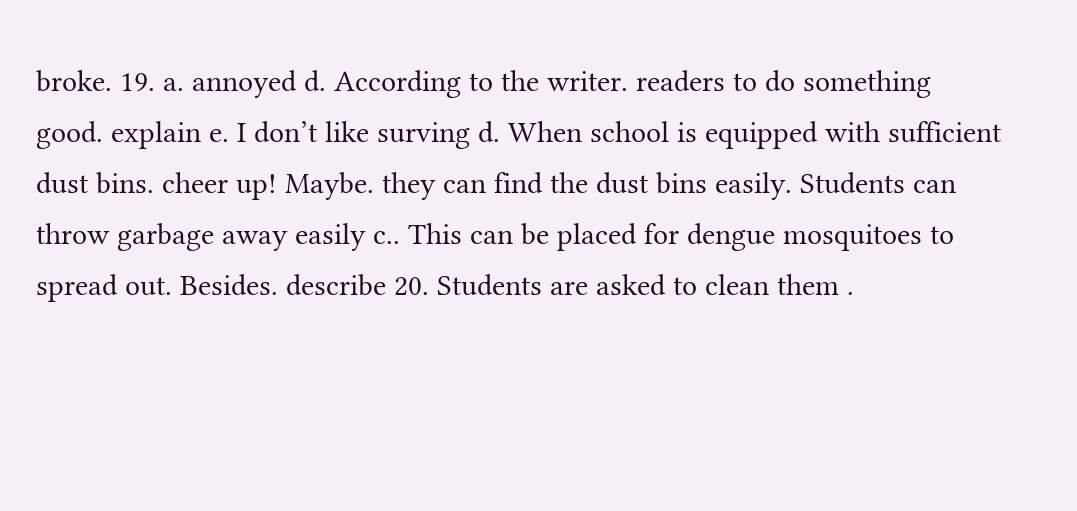broke. 19. a. annoyed d. According to the writer. readers to do something good. explain e. I don’t like surving d. When school is equipped with sufficient dust bins. cheer up! Maybe. they can find the dust bins easily. Students can throw garbage away easily c.. This can be placed for dengue mosquitoes to spread out. Besides. describe 20. Students are asked to clean them .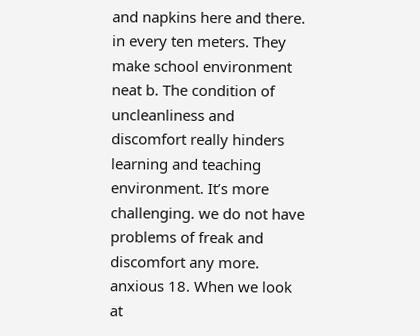and napkins here and there. in every ten meters. They make school environment neat b. The condition of uncleanliness and discomfort really hinders learning and teaching environment. It’s more challenging. we do not have problems of freak and discomfort any more. anxious 18. When we look at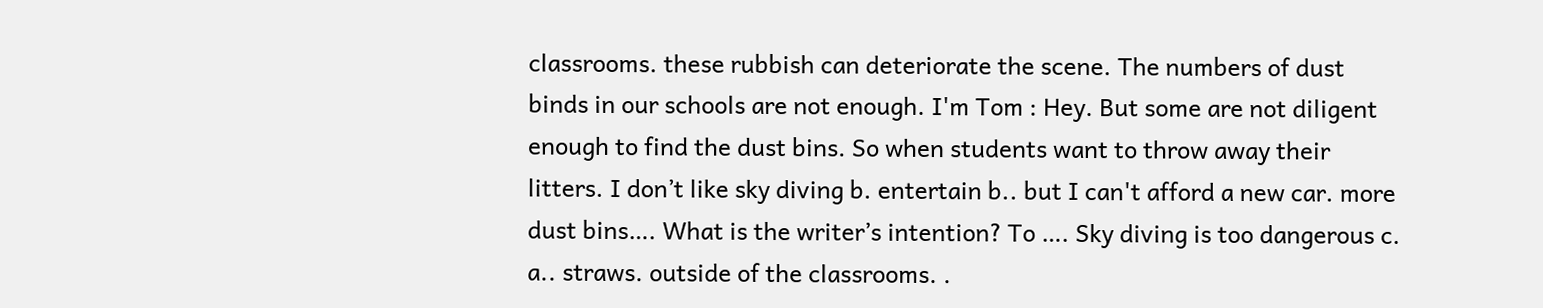classrooms. these rubbish can deteriorate the scene. The numbers of dust binds in our schools are not enough. I'm Tom : Hey. But some are not diligent enough to find the dust bins. So when students want to throw away their litters. I don’t like sky diving b. entertain b.. but I can't afford a new car. more dust bins…. What is the writer’s intention? To …. Sky diving is too dangerous c. a.. straws. outside of the classrooms. .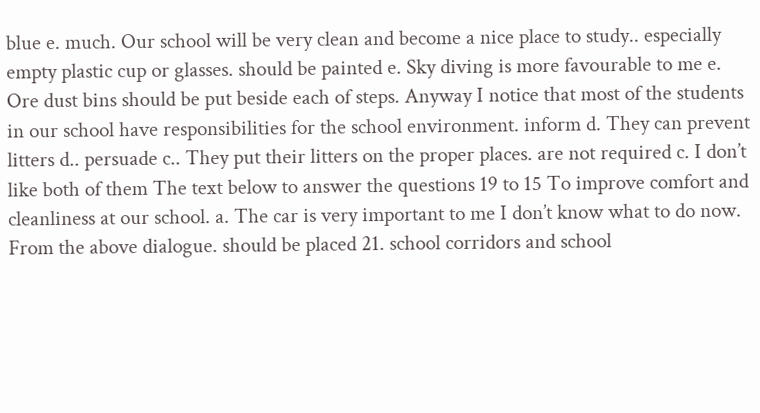blue e. much. Our school will be very clean and become a nice place to study.. especially empty plastic cup or glasses. should be painted e. Sky diving is more favourable to me e. Ore dust bins should be put beside each of steps. Anyway I notice that most of the students in our school have responsibilities for the school environment. inform d. They can prevent litters d.. persuade c.. They put their litters on the proper places. are not required c. I don’t like both of them The text below to answer the questions 19 to 15 To improve comfort and cleanliness at our school. a. The car is very important to me I don’t know what to do now. From the above dialogue. should be placed 21. school corridors and school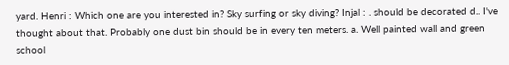yard. Henri : Which one are you interested in? Sky surfing or sky diving? Injal : . should be decorated d.. I've thought about that. Probably one dust bin should be in every ten meters. a. Well painted wall and green school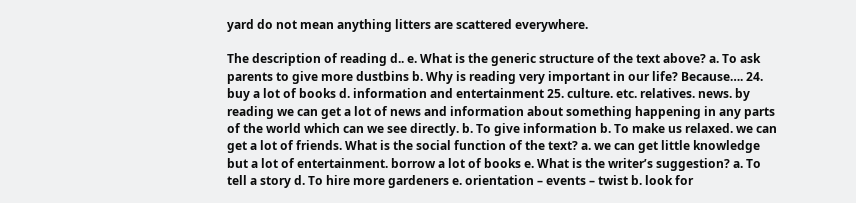yard do not mean anything litters are scattered everywhere.

The description of reading d.. e. What is the generic structure of the text above? a. To ask parents to give more dustbins b. Why is reading very important in our life? Because…. 24. buy a lot of books d. information and entertainment 25. culture. etc. relatives. news. by reading we can get a lot of news and information about something happening in any parts of the world which can we see directly. b. To give information b. To make us relaxed. we can get a lot of friends. What is the social function of the text? a. we can get little knowledge but a lot of entertainment. borrow a lot of books e. What is the writer’s suggestion? a. To tell a story d. To hire more gardeners e. orientation – events – twist b. look for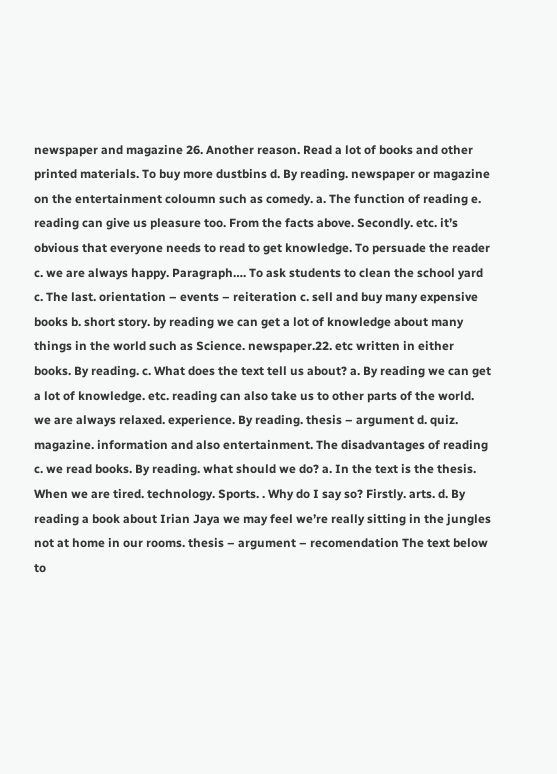newspaper and magazine 26. Another reason. Read a lot of books and other printed materials. To buy more dustbins d. By reading. newspaper or magazine on the entertainment coloumn such as comedy. a. The function of reading e. reading can give us pleasure too. From the facts above. Secondly. etc. it’s obvious that everyone needs to read to get knowledge. To persuade the reader c. we are always happy. Paragraph…. To ask students to clean the school yard c. The last. orientation – events – reiteration c. sell and buy many expensive books b. short story. by reading we can get a lot of knowledge about many things in the world such as Science. newspaper.22. etc written in either books. By reading. c. What does the text tell us about? a. By reading we can get a lot of knowledge. etc. reading can also take us to other parts of the world. we are always relaxed. experience. By reading. thesis – argument d. quiz. magazine. information and also entertainment. The disadvantages of reading c. we read books. By reading. what should we do? a. In the text is the thesis. When we are tired. technology. Sports. . Why do I say so? Firstly. arts. d. By reading a book about Irian Jaya we may feel we’re really sitting in the jungles not at home in our rooms. thesis – argument – recomendation The text below to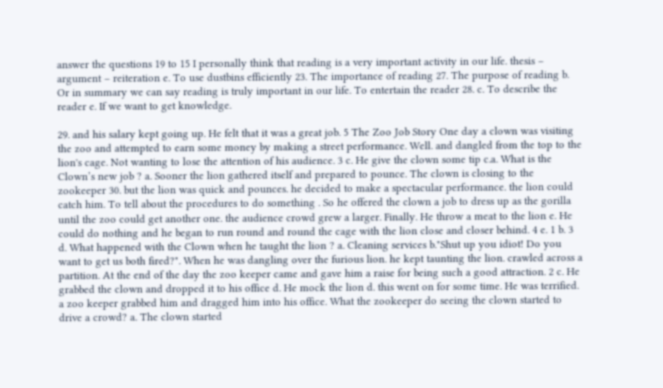answer the questions 19 to 15 I personally think that reading is a very important activity in our life. thesis – argument – reiteration e. To use dustbins efficiently 23. The importance of reading 27. The purpose of reading b. Or in summary we can say reading is truly important in our life. To entertain the reader 28. c. To describe the reader e. If we want to get knowledge.

29. and his salary kept going up. He felt that it was a great job. 5 The Zoo Job Story One day a clown was visiting the zoo and attempted to earn some money by making a street performance. Well. and dangled from the top to the lion's cage. Not wanting to lose the attention of his audience. 3 c. He give the clown some tip c.a. What is the Clown’s new job ? a. Sooner the lion gathered itself and prepared to pounce. The clown is closing to the zookeeper 30. but the lion was quick and pounces. he decided to make a spectacular performance. the lion could catch him. To tell about the procedures to do something . So he offered the clown a job to dress up as the gorilla until the zoo could get another one. the audience crowd grew a larger. Finally. He throw a meat to the lion e. He could do nothing and he began to run round and round the cage with the lion close and closer behind. 4 e. 1 b. 3 d. What happened with the Clown when he taught the lion ? a. Cleaning services b."Shut up you idiot! Do you want to get us both fired?". When he was dangling over the furious lion. he kept taunting the lion. crawled across a partition. At the end of the day the zoo keeper came and gave him a raise for being such a good attraction. 2 c. He grabbed the clown and dropped it to his office d. He mock the lion d. this went on for some time. He was terrified. a zoo keeper grabbed him and dragged him into his office. What the zookeeper do seeing the clown started to drive a crowd? a. The clown started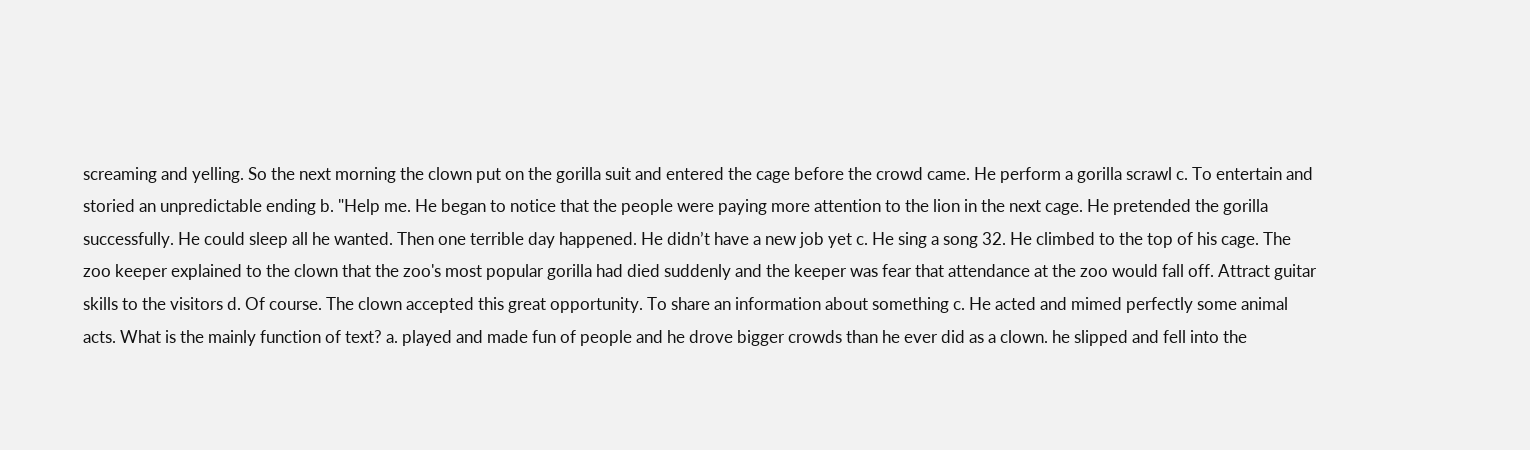screaming and yelling. So the next morning the clown put on the gorilla suit and entered the cage before the crowd came. He perform a gorilla scrawl c. To entertain and storied an unpredictable ending b. "Help me. He began to notice that the people were paying more attention to the lion in the next cage. He pretended the gorilla successfully. He could sleep all he wanted. Then one terrible day happened. He didn’t have a new job yet c. He sing a song 32. He climbed to the top of his cage. The zoo keeper explained to the clown that the zoo's most popular gorilla had died suddenly and the keeper was fear that attendance at the zoo would fall off. Attract guitar skills to the visitors d. Of course. The clown accepted this great opportunity. To share an information about something c. He acted and mimed perfectly some animal acts. What is the mainly function of text? a. played and made fun of people and he drove bigger crowds than he ever did as a clown. he slipped and fell into the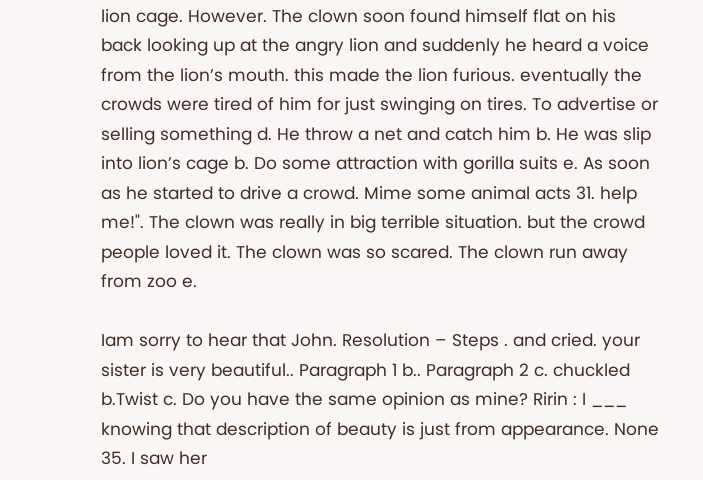lion cage. However. The clown soon found himself flat on his back looking up at the angry lion and suddenly he heard a voice from the lion’s mouth. this made the lion furious. eventually the crowds were tired of him for just swinging on tires. To advertise or selling something d. He throw a net and catch him b. He was slip into lion’s cage b. Do some attraction with gorilla suits e. As soon as he started to drive a crowd. Mime some animal acts 31. help me!". The clown was really in big terrible situation. but the crowd people loved it. The clown was so scared. The clown run away from zoo e.

Iam sorry to hear that John. Resolution – Steps . and cried. your sister is very beautiful.. Paragraph 1 b.. Paragraph 2 c. chuckled b.Twist c. Do you have the same opinion as mine? Ririn : I ___ knowing that description of beauty is just from appearance. None 35. I saw her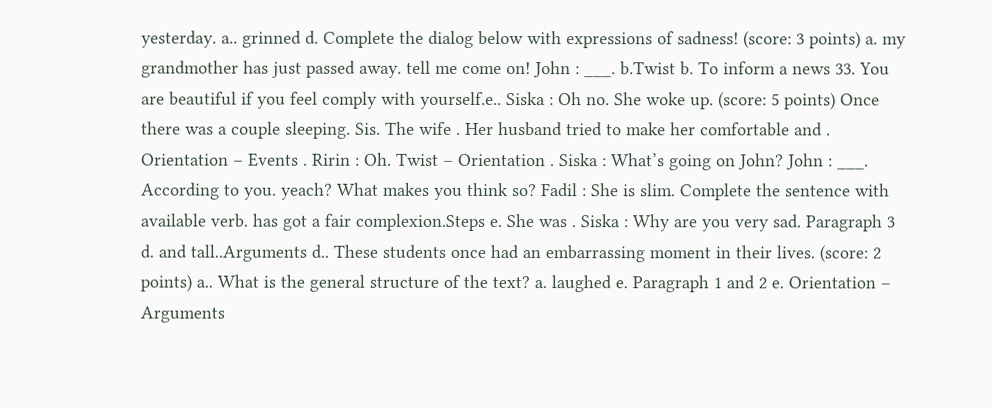yesterday. a.. grinned d. Complete the dialog below with expressions of sadness! (score: 3 points) a. my grandmother has just passed away. tell me come on! John : ___. b.Twist b. To inform a news 33. You are beautiful if you feel comply with yourself.e.. Siska : Oh no. She woke up. (score: 5 points) Once there was a couple sleeping. Sis. The wife . Her husband tried to make her comfortable and . Orientation – Events . Ririn : Oh. Twist – Orientation . Siska : What’s going on John? John : ___. According to you. yeach? What makes you think so? Fadil : She is slim. Complete the sentence with available verb. has got a fair complexion.Steps e. She was . Siska : Why are you very sad. Paragraph 3 d. and tall..Arguments d.. These students once had an embarrassing moment in their lives. (score: 2 points) a.. What is the general structure of the text? a. laughed e. Paragraph 1 and 2 e. Orientation – Arguments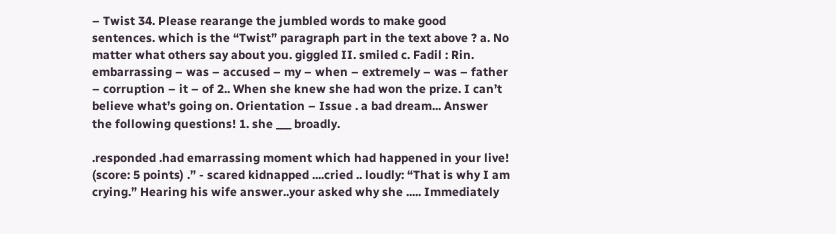– Twist 34. Please rearange the jumbled words to make good sentences. which is the “Twist” paragraph part in the text above ? a. No matter what others say about you. giggled II. smiled c. Fadil : Rin. embarrassing – was – accused – my – when – extremely – was – father – corruption – it – of 2.. When she knew she had won the prize. I can’t believe what’s going on. Orientation – Issue . a bad dream... Answer the following questions! 1. she ___ broadly.

.responded .had emarrassing moment which had happened in your live! (score: 5 points) .” - scared kidnapped ....cried .. loudly: “That is why I am crying.” Hearing his wife answer..your asked why she ..... Immediately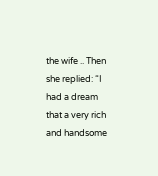the wife .. Then she replied: “I had a dream that a very rich and handsome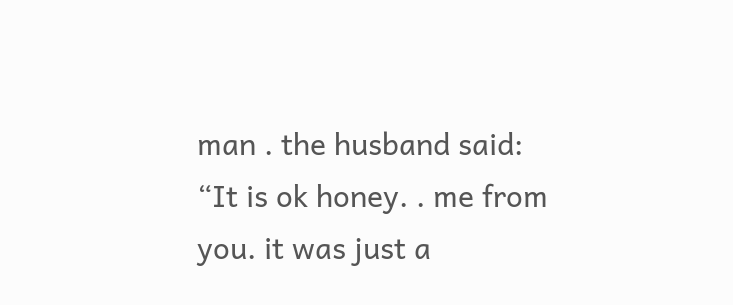man . the husband said: “It is ok honey. . me from you. it was just a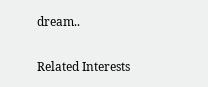dream..

Related Interests